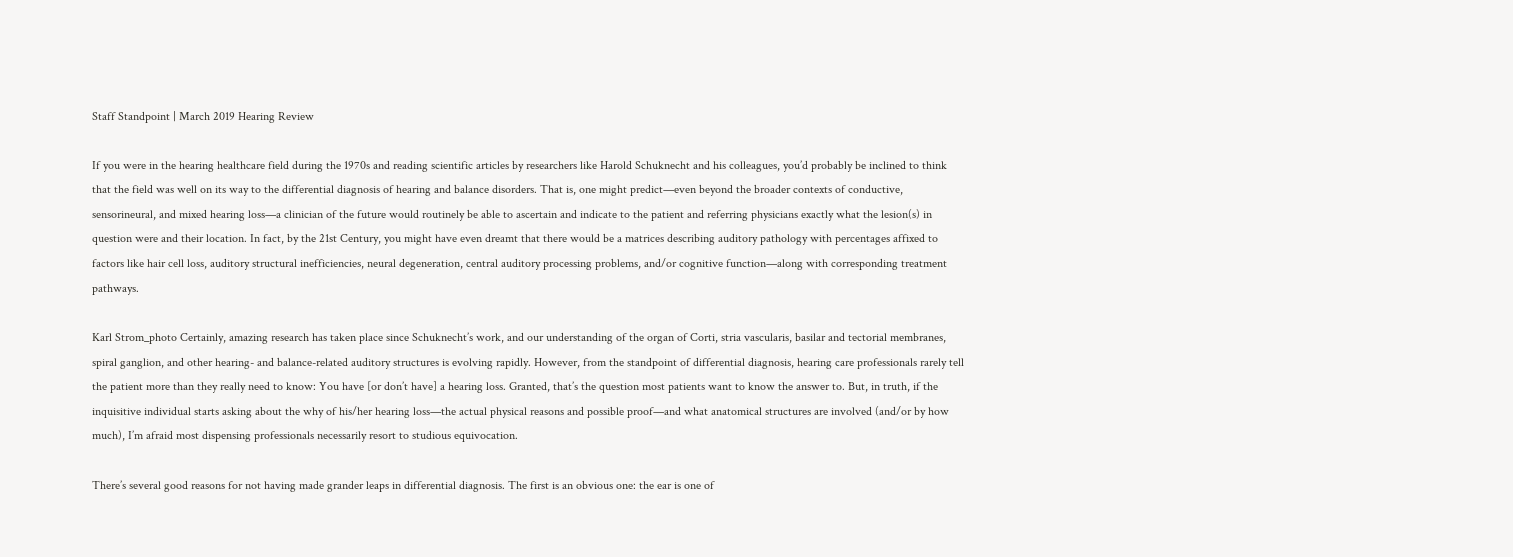Staff Standpoint | March 2019 Hearing Review

If you were in the hearing healthcare field during the 1970s and reading scientific articles by researchers like Harold Schuknecht and his colleagues, you’d probably be inclined to think that the field was well on its way to the differential diagnosis of hearing and balance disorders. That is, one might predict—even beyond the broader contexts of conductive, sensorineural, and mixed hearing loss—a clinician of the future would routinely be able to ascertain and indicate to the patient and referring physicians exactly what the lesion(s) in question were and their location. In fact, by the 21st Century, you might have even dreamt that there would be a matrices describing auditory pathology with percentages affixed to factors like hair cell loss, auditory structural inefficiencies, neural degeneration, central auditory processing problems, and/or cognitive function—along with corresponding treatment pathways.

Karl Strom_photo Certainly, amazing research has taken place since Schuknecht’s work, and our understanding of the organ of Corti, stria vascularis, basilar and tectorial membranes, spiral ganglion, and other hearing- and balance-related auditory structures is evolving rapidly. However, from the standpoint of differential diagnosis, hearing care professionals rarely tell the patient more than they really need to know: You have [or don’t have] a hearing loss. Granted, that’s the question most patients want to know the answer to. But, in truth, if the inquisitive individual starts asking about the why of his/her hearing loss—the actual physical reasons and possible proof—and what anatomical structures are involved (and/or by how much), I’m afraid most dispensing professionals necessarily resort to studious equivocation.

There’s several good reasons for not having made grander leaps in differential diagnosis. The first is an obvious one: the ear is one of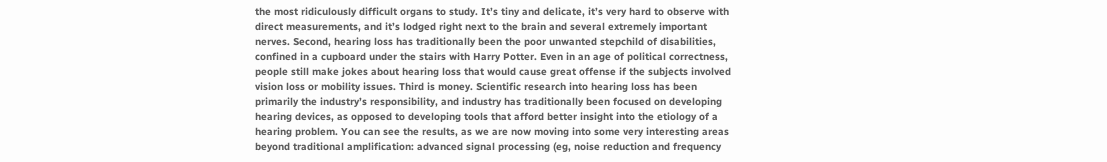the most ridiculously difficult organs to study. It’s tiny and delicate, it’s very hard to observe with direct measurements, and it’s lodged right next to the brain and several extremely important nerves. Second, hearing loss has traditionally been the poor unwanted stepchild of disabilities, confined in a cupboard under the stairs with Harry Potter. Even in an age of political correctness, people still make jokes about hearing loss that would cause great offense if the subjects involved vision loss or mobility issues. Third is money. Scientific research into hearing loss has been primarily the industry’s responsibility, and industry has traditionally been focused on developing hearing devices, as opposed to developing tools that afford better insight into the etiology of a hearing problem. You can see the results, as we are now moving into some very interesting areas beyond traditional amplification: advanced signal processing (eg, noise reduction and frequency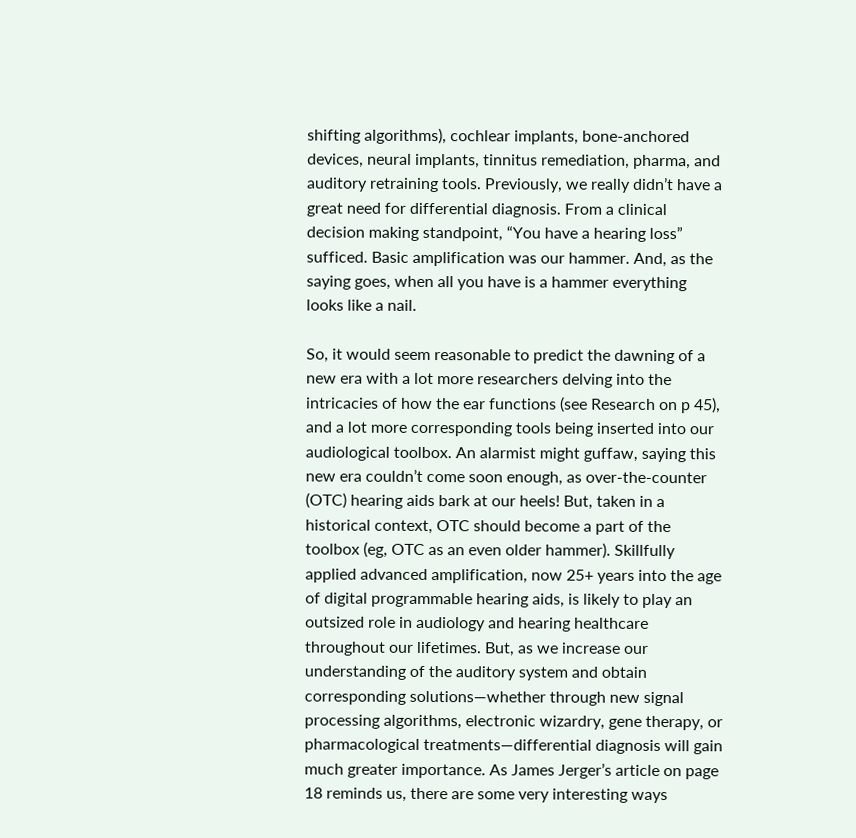shifting algorithms), cochlear implants, bone-anchored devices, neural implants, tinnitus remediation, pharma, and auditory retraining tools. Previously, we really didn’t have a great need for differential diagnosis. From a clinical decision making standpoint, “You have a hearing loss” sufficed. Basic amplification was our hammer. And, as the saying goes, when all you have is a hammer everything looks like a nail.

So, it would seem reasonable to predict the dawning of a new era with a lot more researchers delving into the intricacies of how the ear functions (see Research on p 45), and a lot more corresponding tools being inserted into our audiological toolbox. An alarmist might guffaw, saying this new era couldn’t come soon enough, as over-the-counter (OTC) hearing aids bark at our heels! But, taken in a historical context, OTC should become a part of the toolbox (eg, OTC as an even older hammer). Skillfully applied advanced amplification, now 25+ years into the age of digital programmable hearing aids, is likely to play an outsized role in audiology and hearing healthcare throughout our lifetimes. But, as we increase our understanding of the auditory system and obtain corresponding solutions—whether through new signal processing algorithms, electronic wizardry, gene therapy, or pharmacological treatments—differential diagnosis will gain much greater importance. As James Jerger’s article on page 18 reminds us, there are some very interesting ways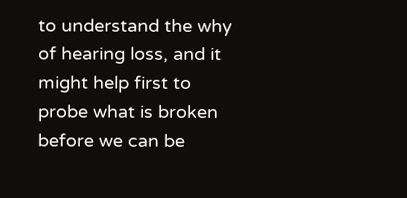to understand the why of hearing loss, and it might help first to probe what is broken before we can be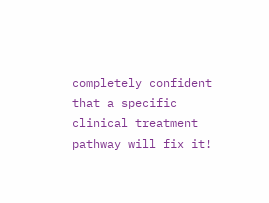completely confident that a specific clinical treatment pathway will fix it!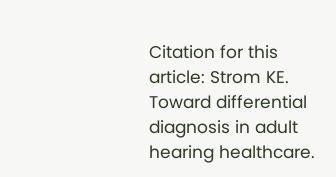Citation for this article: Strom KE. Toward differential diagnosis in adult hearing healthcare.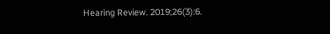Hearing Review. 2019;26(3):6.